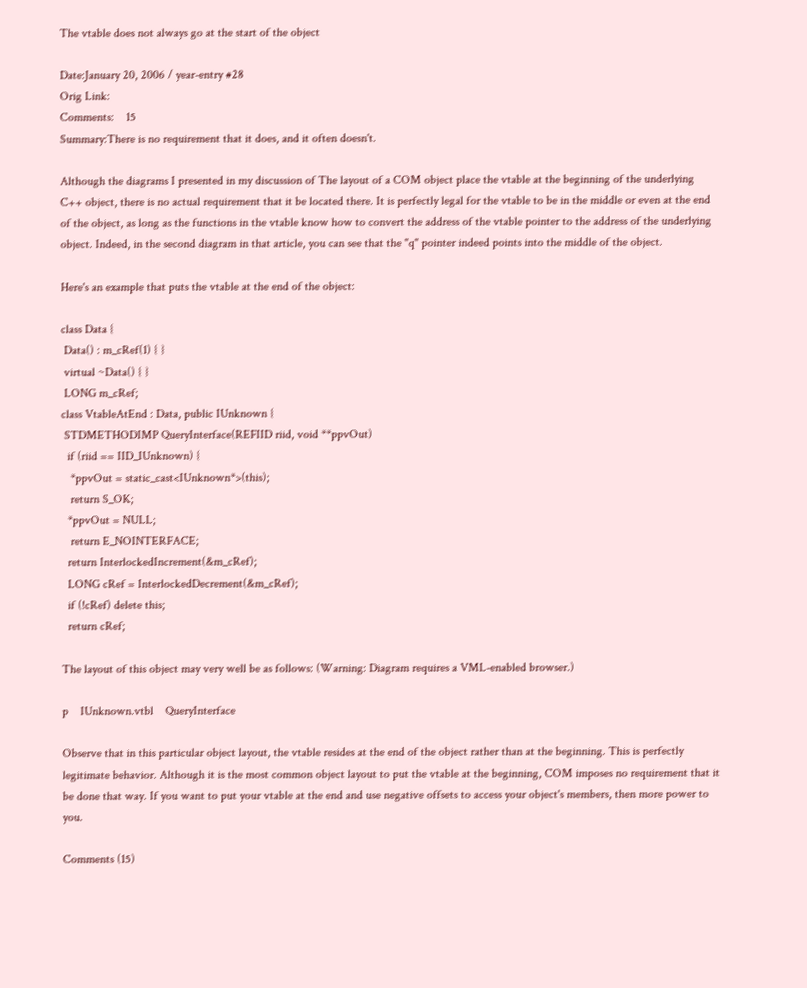The vtable does not always go at the start of the object

Date:January 20, 2006 / year-entry #28
Orig Link:
Comments:    15
Summary:There is no requirement that it does, and it often doesn't.

Although the diagrams I presented in my discussion of The layout of a COM object place the vtable at the beginning of the underlying C++ object, there is no actual requirement that it be located there. It is perfectly legal for the vtable to be in the middle or even at the end of the object, as long as the functions in the vtable know how to convert the address of the vtable pointer to the address of the underlying object. Indeed, in the second diagram in that article, you can see that the "q" pointer indeed points into the middle of the object.

Here's an example that puts the vtable at the end of the object:

class Data {
 Data() : m_cRef(1) { }
 virtual ~Data() { }
 LONG m_cRef;
class VtableAtEnd : Data, public IUnknown {
 STDMETHODIMP QueryInterface(REFIID riid, void **ppvOut)
  if (riid == IID_IUnknown) {
   *ppvOut = static_cast<IUnknown*>(this);
   return S_OK;
  *ppvOut = NULL;
   return E_NOINTERFACE;
  return InterlockedIncrement(&m_cRef);
  LONG cRef = InterlockedDecrement(&m_cRef);
  if (!cRef) delete this;
  return cRef;

The layout of this object may very well be as follows: (Warning: Diagram requires a VML-enabled browser.)

p    IUnknown.vtbl    QueryInterface

Observe that in this particular object layout, the vtable resides at the end of the object rather than at the beginning. This is perfectly legitimate behavior. Although it is the most common object layout to put the vtable at the beginning, COM imposes no requirement that it be done that way. If you want to put your vtable at the end and use negative offsets to access your object's members, then more power to you.

Comments (15)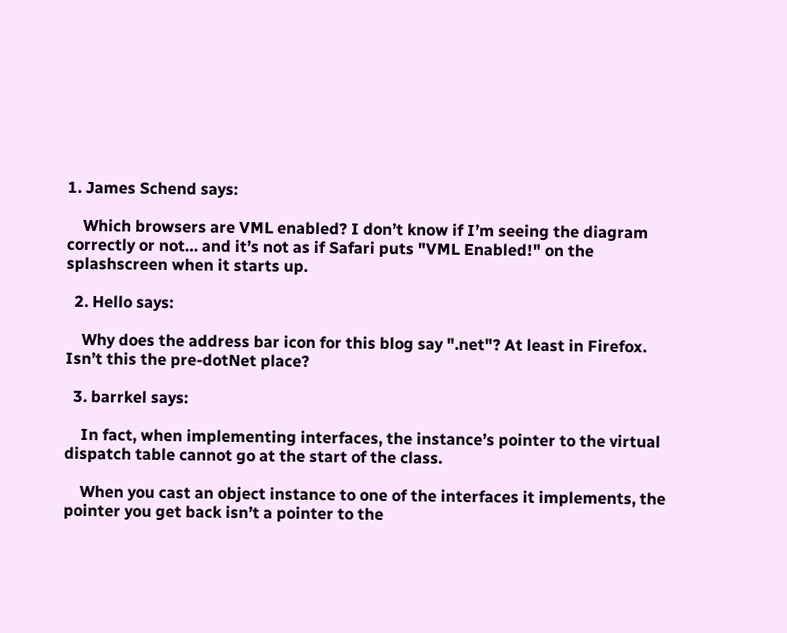1. James Schend says:

    Which browsers are VML enabled? I don’t know if I’m seeing the diagram correctly or not… and it’s not as if Safari puts "VML Enabled!" on the splashscreen when it starts up.

  2. Hello says:

    Why does the address bar icon for this blog say ".net"? At least in Firefox. Isn’t this the pre-dotNet place?

  3. barrkel says:

    In fact, when implementing interfaces, the instance’s pointer to the virtual dispatch table cannot go at the start of the class.

    When you cast an object instance to one of the interfaces it implements, the pointer you get back isn’t a pointer to the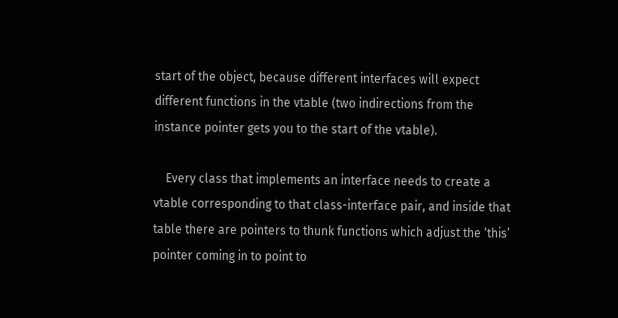start of the object, because different interfaces will expect different functions in the vtable (two indirections from the instance pointer gets you to the start of the vtable).

    Every class that implements an interface needs to create a vtable corresponding to that class-interface pair, and inside that table there are pointers to thunk functions which adjust the ‘this’ pointer coming in to point to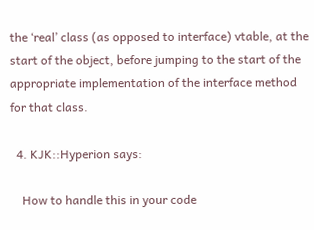the ‘real’ class (as opposed to interface) vtable, at the start of the object, before jumping to the start of the appropriate implementation of the interface method for that class.

  4. KJK::Hyperion says:

    How to handle this in your code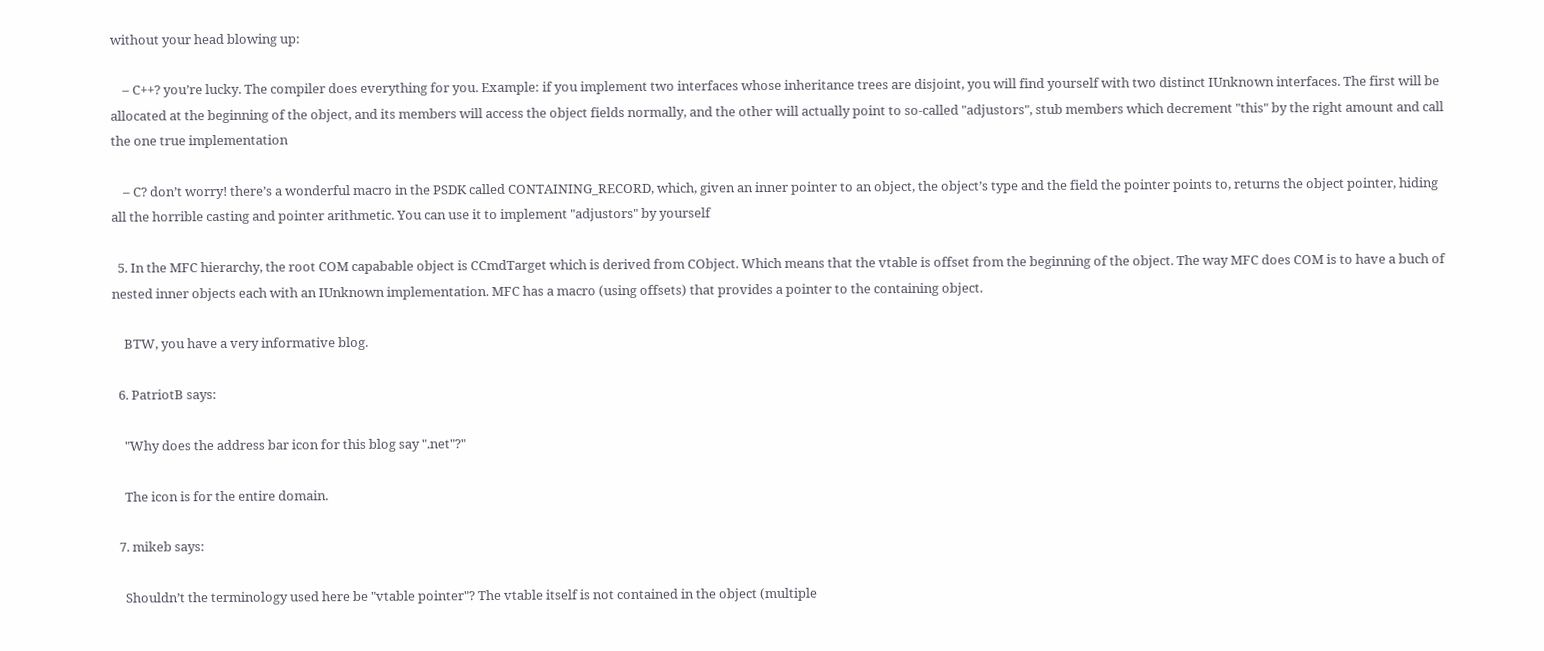without your head blowing up:

    – C++? you’re lucky. The compiler does everything for you. Example: if you implement two interfaces whose inheritance trees are disjoint, you will find yourself with two distinct IUnknown interfaces. The first will be allocated at the beginning of the object, and its members will access the object fields normally, and the other will actually point to so-called "adjustors", stub members which decrement "this" by the right amount and call the one true implementation

    – C? don’t worry! there’s a wonderful macro in the PSDK called CONTAINING_RECORD, which, given an inner pointer to an object, the object’s type and the field the pointer points to, returns the object pointer, hiding all the horrible casting and pointer arithmetic. You can use it to implement "adjustors" by yourself

  5. In the MFC hierarchy, the root COM capabable object is CCmdTarget which is derived from CObject. Which means that the vtable is offset from the beginning of the object. The way MFC does COM is to have a buch of nested inner objects each with an IUnknown implementation. MFC has a macro (using offsets) that provides a pointer to the containing object.

    BTW, you have a very informative blog.

  6. PatriotB says:

    "Why does the address bar icon for this blog say ".net"?"

    The icon is for the entire domain.

  7. mikeb says:

    Shouldn’t the terminology used here be "vtable pointer"? The vtable itself is not contained in the object (multiple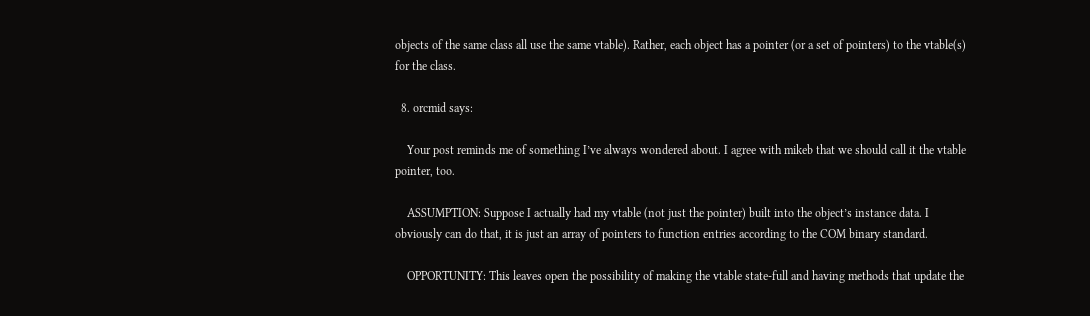objects of the same class all use the same vtable). Rather, each object has a pointer (or a set of pointers) to the vtable(s) for the class.

  8. orcmid says:

    Your post reminds me of something I’ve always wondered about. I agree with mikeb that we should call it the vtable pointer, too.

    ASSUMPTION: Suppose I actually had my vtable (not just the pointer) built into the object’s instance data. I obviously can do that, it is just an array of pointers to function entries according to the COM binary standard.

    OPPORTUNITY: This leaves open the possibility of making the vtable state-full and having methods that update the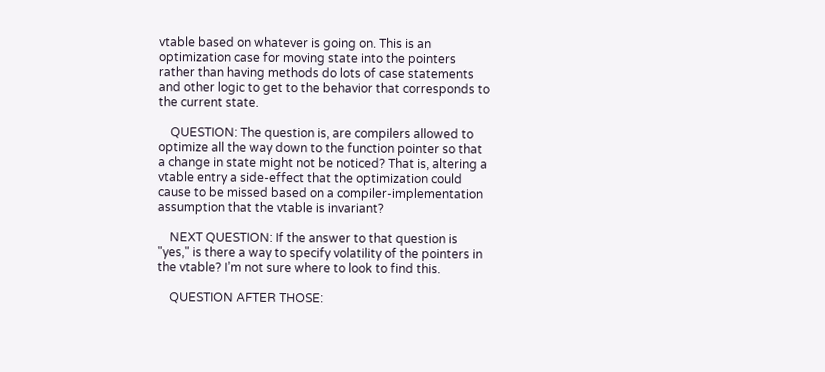vtable based on whatever is going on. This is an optimization case for moving state into the pointers rather than having methods do lots of case statements and other logic to get to the behavior that corresponds to the current state.

    QUESTION: The question is, are compilers allowed to optimize all the way down to the function pointer so that a change in state might not be noticed? That is, altering a vtable entry a side-effect that the optimization could cause to be missed based on a compiler-implementation assumption that the vtable is invariant?

    NEXT QUESTION: If the answer to that question is "yes," is there a way to specify volatility of the pointers in the vtable? I’m not sure where to look to find this.

    QUESTION AFTER THOSE: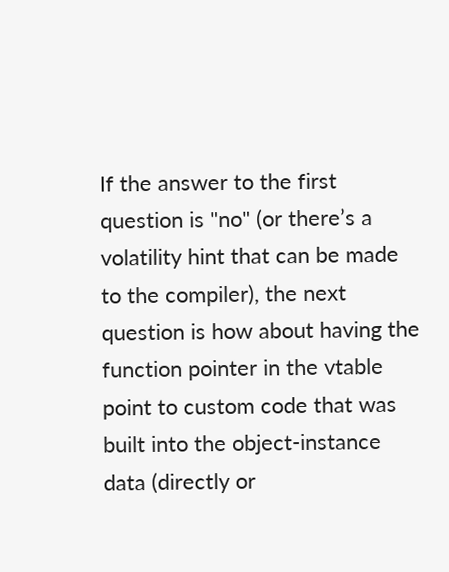If the answer to the first question is "no" (or there’s a volatility hint that can be made to the compiler), the next question is how about having the function pointer in the vtable point to custom code that was built into the object-instance data (directly or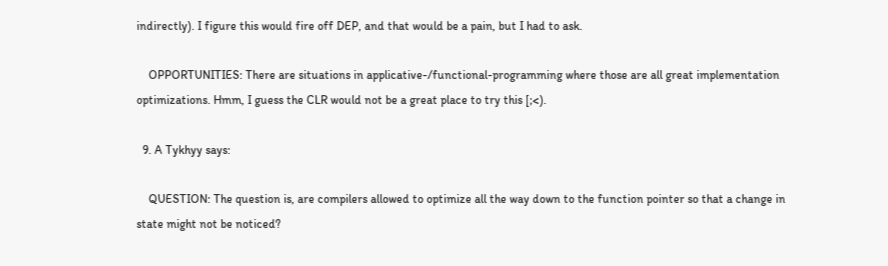indirectly). I figure this would fire off DEP, and that would be a pain, but I had to ask.

    OPPORTUNITIES: There are situations in applicative-/functional-programming where those are all great implementation optimizations. Hmm, I guess the CLR would not be a great place to try this [;<).

  9. A Tykhyy says:

    QUESTION: The question is, are compilers allowed to optimize all the way down to the function pointer so that a change in state might not be noticed?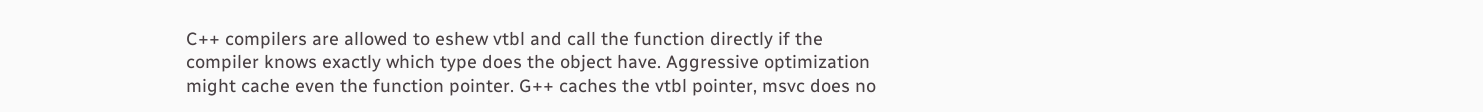C++ compilers are allowed to eshew vtbl and call the function directly if the compiler knows exactly which type does the object have. Aggressive optimization might cache even the function pointer. G++ caches the vtbl pointer, msvc does no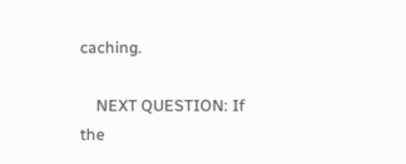caching.

    NEXT QUESTION: If the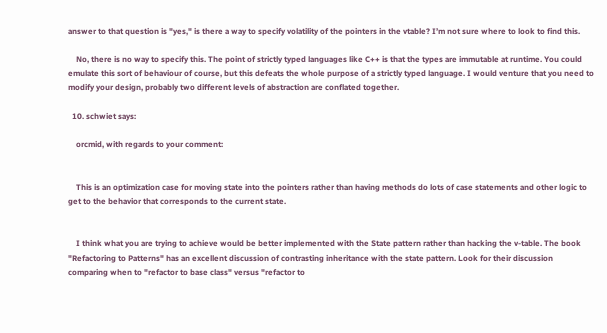answer to that question is "yes," is there a way to specify volatility of the pointers in the vtable? I’m not sure where to look to find this.

    No, there is no way to specify this. The point of strictly typed languages like C++ is that the types are immutable at runtime. You could emulate this sort of behaviour of course, but this defeats the whole purpose of a strictly typed language. I would venture that you need to modify your design, probably two different levels of abstraction are conflated together.

  10. schwiet says:

    orcmid, with regards to your comment:


    This is an optimization case for moving state into the pointers rather than having methods do lots of case statements and other logic to get to the behavior that corresponds to the current state.


    I think what you are trying to achieve would be better implemented with the State pattern rather than hacking the v-table. The book "Refactoring to Patterns" has an excellent discussion of contrasting inheritance with the state pattern. Look for their discussion comparing when to "refactor to base class" versus "refactor to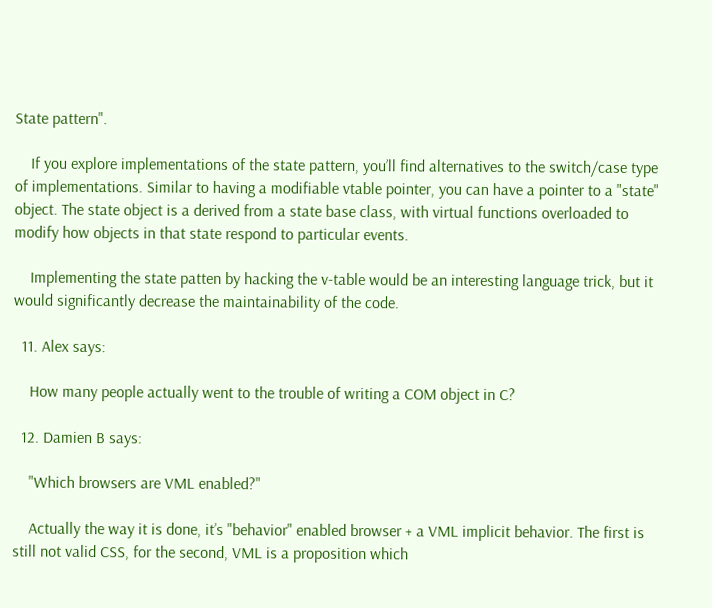State pattern".

    If you explore implementations of the state pattern, you’ll find alternatives to the switch/case type of implementations. Similar to having a modifiable vtable pointer, you can have a pointer to a "state" object. The state object is a derived from a state base class, with virtual functions overloaded to modify how objects in that state respond to particular events.

    Implementing the state patten by hacking the v-table would be an interesting language trick, but it would significantly decrease the maintainability of the code.

  11. Alex says:

    How many people actually went to the trouble of writing a COM object in C?

  12. Damien B says:

    "Which browsers are VML enabled?"

    Actually the way it is done, it’s "behavior" enabled browser + a VML implicit behavior. The first is still not valid CSS, for the second, VML is a proposition which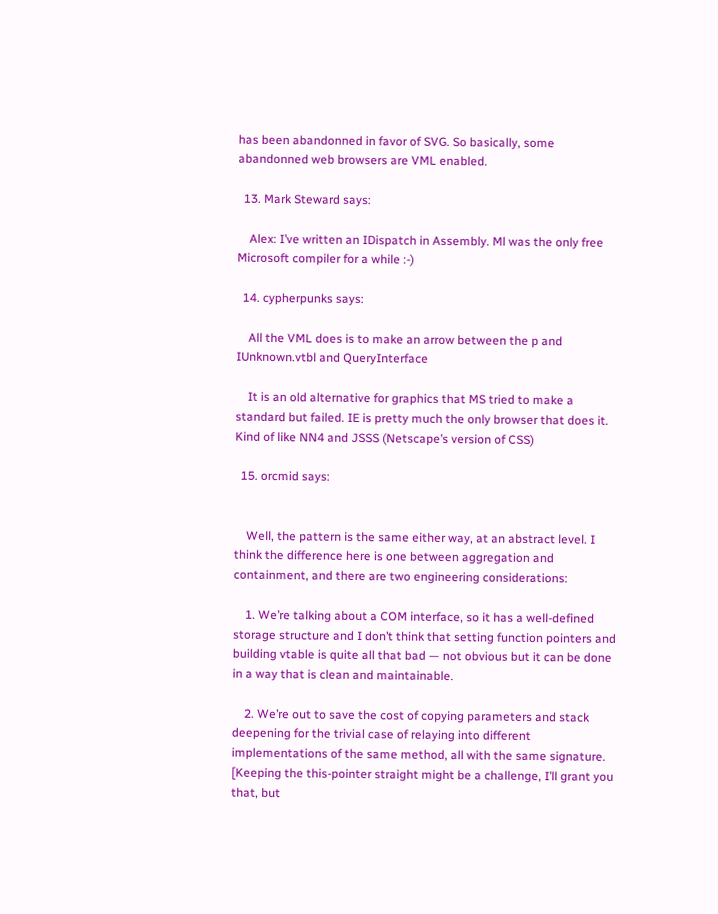has been abandonned in favor of SVG. So basically, some abandonned web browsers are VML enabled.

  13. Mark Steward says:

    Alex: I’ve written an IDispatch in Assembly. Ml was the only free Microsoft compiler for a while :-)

  14. cypherpunks says:

    All the VML does is to make an arrow between the p and IUnknown.vtbl and QueryInterface

    It is an old alternative for graphics that MS tried to make a standard but failed. IE is pretty much the only browser that does it. Kind of like NN4 and JSSS (Netscape’s version of CSS)

  15. orcmid says:


    Well, the pattern is the same either way, at an abstract level. I think the difference here is one between aggregation and containment, and there are two engineering considerations:

    1. We’re talking about a COM interface, so it has a well-defined storage structure and I don’t think that setting function pointers and building vtable is quite all that bad — not obvious but it can be done in a way that is clean and maintainable.

    2. We’re out to save the cost of copying parameters and stack deepening for the trivial case of relaying into different implementations of the same method, all with the same signature. [Keeping the this-pointer straight might be a challenge, I’ll grant you that, but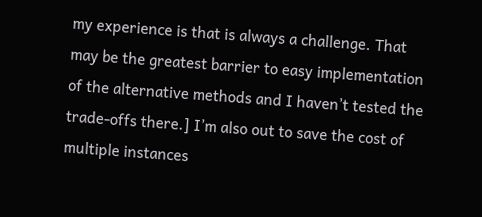my experience is that is always a challenge. That may be the greatest barrier to easy implementation of the alternative methods and I haven’t tested the trade-offs there.] I’m also out to save the cost of multiple instances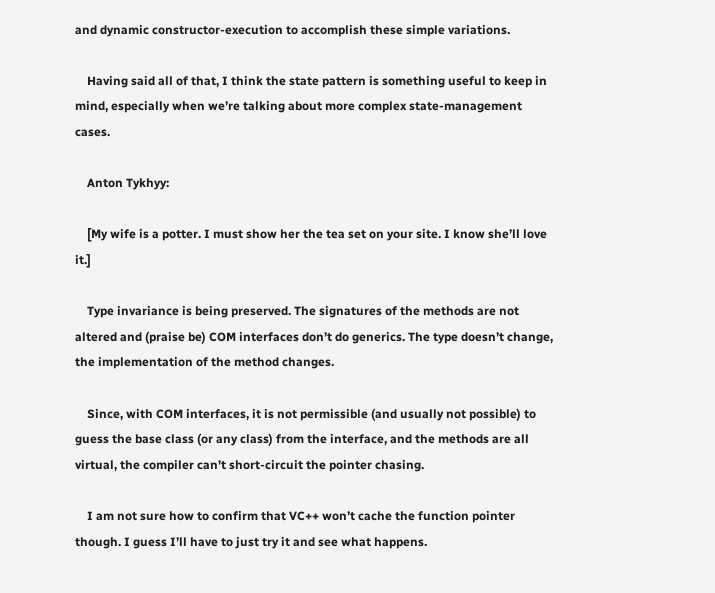and dynamic constructor-execution to accomplish these simple variations.

    Having said all of that, I think the state pattern is something useful to keep in mind, especially when we’re talking about more complex state-management cases.

    Anton Tykhyy:

    [My wife is a potter. I must show her the tea set on your site. I know she’ll love it.]

    Type invariance is being preserved. The signatures of the methods are not altered and (praise be) COM interfaces don’t do generics. The type doesn’t change, the implementation of the method changes.

    Since, with COM interfaces, it is not permissible (and usually not possible) to guess the base class (or any class) from the interface, and the methods are all virtual, the compiler can’t short-circuit the pointer chasing.

    I am not sure how to confirm that VC++ won’t cache the function pointer though. I guess I’ll have to just try it and see what happens.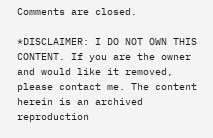Comments are closed.

*DISCLAIMER: I DO NOT OWN THIS CONTENT. If you are the owner and would like it removed, please contact me. The content herein is an archived reproduction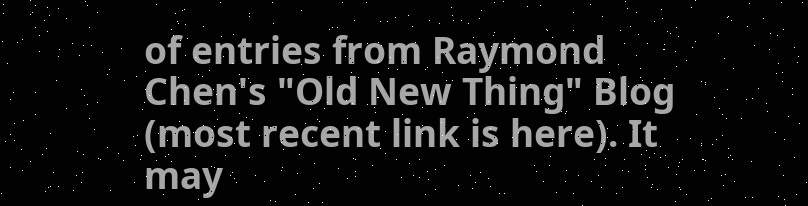of entries from Raymond Chen's "Old New Thing" Blog (most recent link is here). It may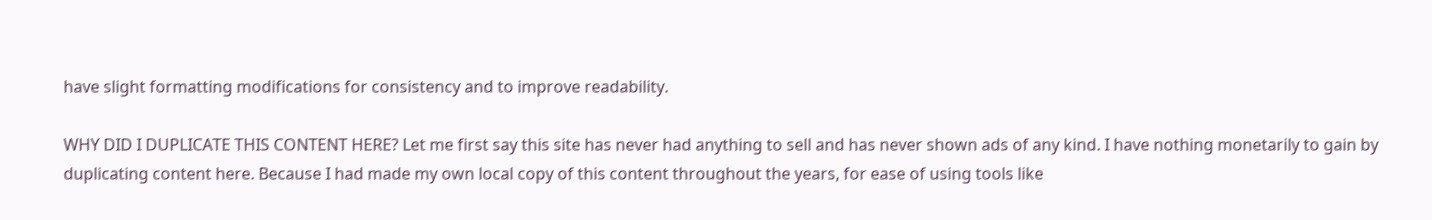have slight formatting modifications for consistency and to improve readability.

WHY DID I DUPLICATE THIS CONTENT HERE? Let me first say this site has never had anything to sell and has never shown ads of any kind. I have nothing monetarily to gain by duplicating content here. Because I had made my own local copy of this content throughout the years, for ease of using tools like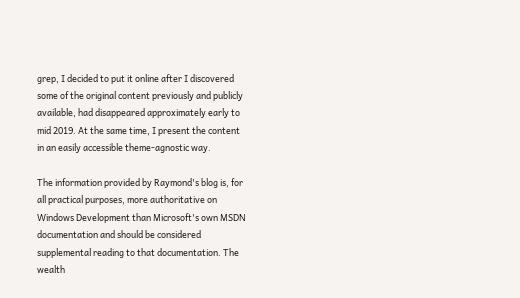grep, I decided to put it online after I discovered some of the original content previously and publicly available, had disappeared approximately early to mid 2019. At the same time, I present the content in an easily accessible theme-agnostic way.

The information provided by Raymond's blog is, for all practical purposes, more authoritative on Windows Development than Microsoft's own MSDN documentation and should be considered supplemental reading to that documentation. The wealth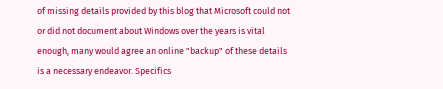of missing details provided by this blog that Microsoft could not or did not document about Windows over the years is vital enough, many would agree an online "backup" of these details is a necessary endeavor. Specifics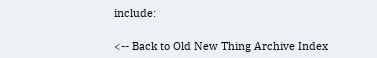include:

<-- Back to Old New Thing Archive Index